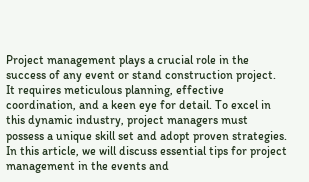Project management plays a crucial role in the success of any event or stand construction project. It requires meticulous planning, effective coordination, and a keen eye for detail. To excel in this dynamic industry, project managers must possess a unique skill set and adopt proven strategies. In this article, we will discuss essential tips for project management in the events and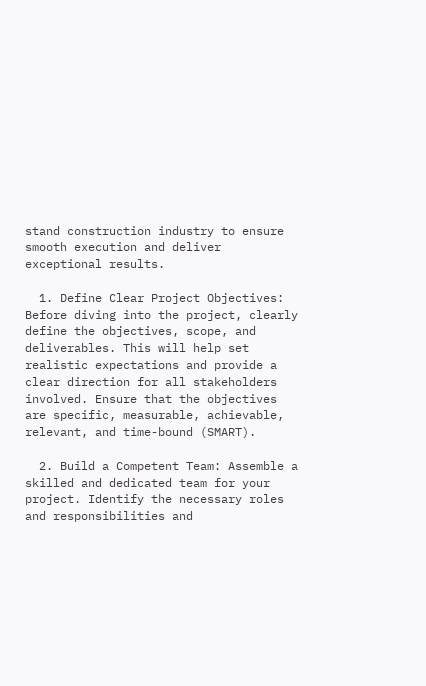stand construction industry to ensure smooth execution and deliver exceptional results.

  1. Define Clear Project Objectives: Before diving into the project, clearly define the objectives, scope, and deliverables. This will help set realistic expectations and provide a clear direction for all stakeholders involved. Ensure that the objectives are specific, measurable, achievable, relevant, and time-bound (SMART).

  2. Build a Competent Team: Assemble a skilled and dedicated team for your project. Identify the necessary roles and responsibilities and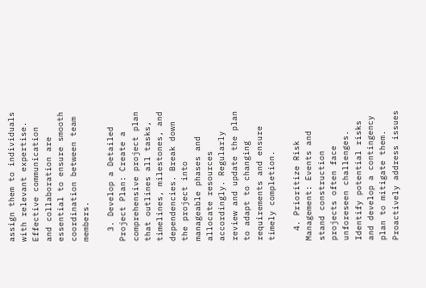assign them to individuals with relevant expertise. Effective communication and collaboration are essential to ensure smooth coordination between team members.

  3. Develop a Detailed Project Plan: Create a comprehensive project plan that outlines all tasks, timelines, milestones, and dependencies. Break down the project into manageable phases and allocate resources accordingly. Regularly review and update the plan to adapt to changing requirements and ensure timely completion.

  4. Prioritize Risk Management: Events and stand construction projects often face unforeseen challenges. Identify potential risks and develop a contingency plan to mitigate them. Proactively address issues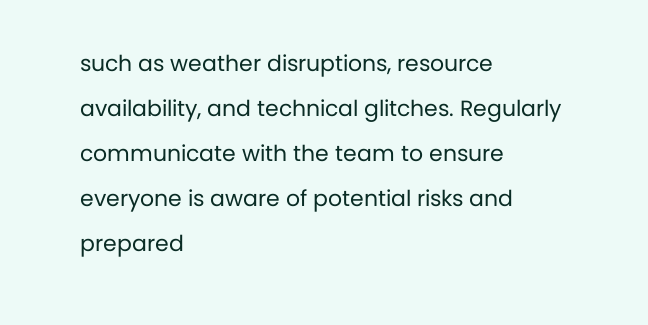such as weather disruptions, resource availability, and technical glitches. Regularly communicate with the team to ensure everyone is aware of potential risks and prepared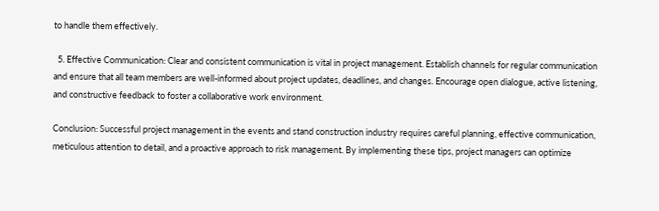to handle them effectively.

  5. Effective Communication: Clear and consistent communication is vital in project management. Establish channels for regular communication and ensure that all team members are well-informed about project updates, deadlines, and changes. Encourage open dialogue, active listening, and constructive feedback to foster a collaborative work environment.

Conclusion: Successful project management in the events and stand construction industry requires careful planning, effective communication, meticulous attention to detail, and a proactive approach to risk management. By implementing these tips, project managers can optimize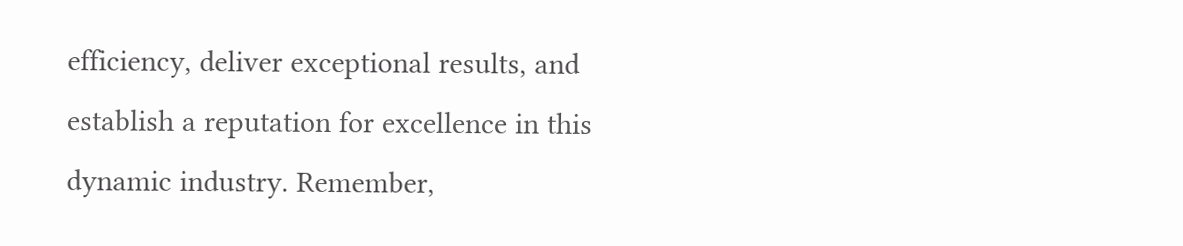efficiency, deliver exceptional results, and establish a reputation for excellence in this dynamic industry. Remember,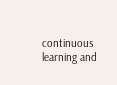continuous learning and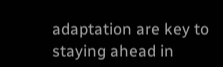adaptation are key to staying ahead in